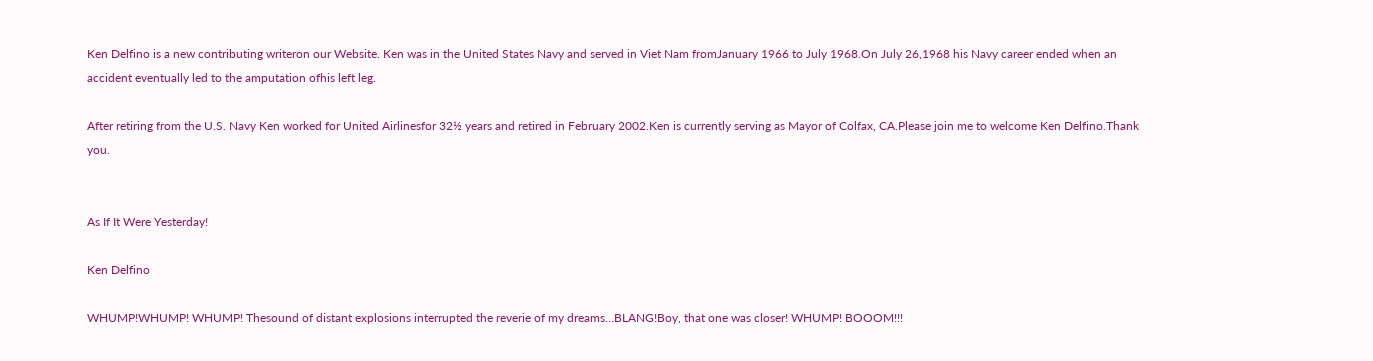Ken Delfino is a new contributing writeron our Website. Ken was in the United States Navy and served in Viet Nam fromJanuary 1966 to July 1968.On July 26,1968 his Navy career ended when an accident eventually led to the amputation ofhis left leg.

After retiring from the U.S. Navy Ken worked for United Airlinesfor 32½ years and retired in February 2002.Ken is currently serving as Mayor of Colfax, CA.Please join me to welcome Ken Delfino.Thank you.


As If It Were Yesterday!

Ken Delfino

WHUMP!WHUMP! WHUMP! Thesound of distant explosions interrupted the reverie of my dreams…BLANG!Boy, that one was closer! WHUMP! BOOOM!!!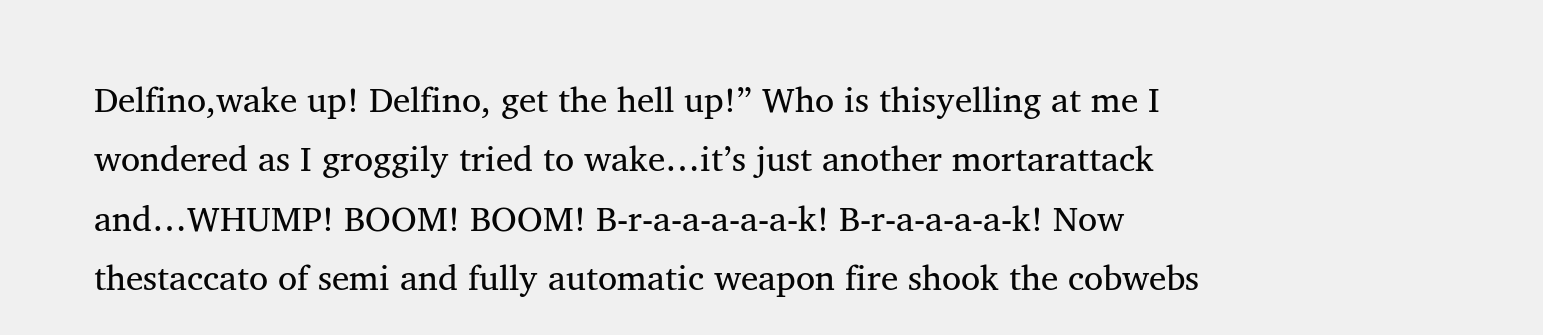Delfino,wake up! Delfino, get the hell up!” Who is thisyelling at me I wondered as I groggily tried to wake…it’s just another mortarattack and…WHUMP! BOOM! BOOM! B-r-a-a-a-a-a-k! B-r-a-a-a-a-k! Now thestaccato of semi and fully automatic weapon fire shook the cobwebs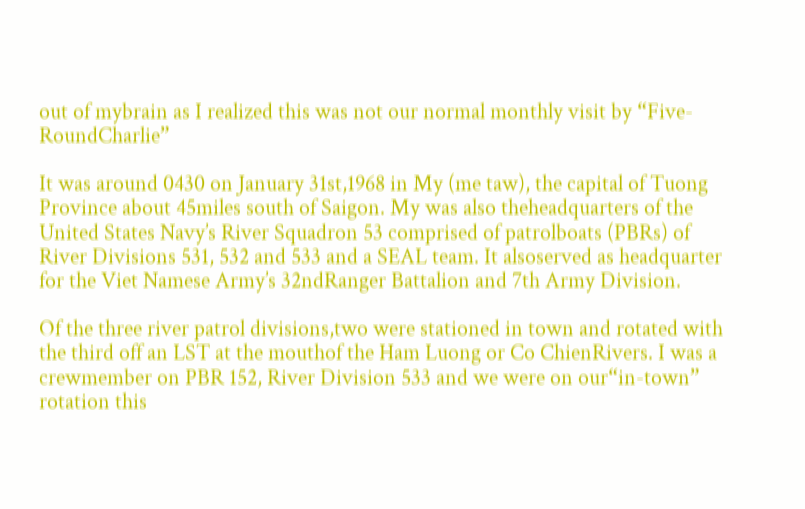out of mybrain as I realized this was not our normal monthly visit by “Five-RoundCharlie”

It was around 0430 on January 31st,1968 in My (me taw), the capital of Tuong Province about 45miles south of Saigon. My was also theheadquarters of the United States Navy’s River Squadron 53 comprised of patrolboats (PBRs) of River Divisions 531, 532 and 533 and a SEAL team. It alsoserved as headquarter for the Viet Namese Army’s 32ndRanger Battalion and 7th Army Division.

Of the three river patrol divisions,two were stationed in town and rotated with the third off an LST at the mouthof the Ham Luong or Co ChienRivers. I was a crewmember on PBR 152, River Division 533 and we were on our“in-town” rotation this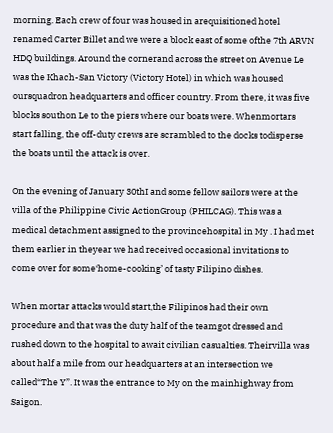morning. Each crew of four was housed in arequisitioned hotel renamed Carter Billet and we were a block east of some ofthe 7th ARVN HDQ buildings. Around the cornerand across the street on Avenue Le was the Khach-San Victory (Victory Hotel) in which was housed oursquadron headquarters and officer country. From there, it was five blocks southon Le to the piers where our boats were. Whenmortars start falling, the off-duty crews are scrambled to the docks todisperse the boats until the attack is over.

On the evening of January 30thI and some fellow sailors were at the villa of the Philippine Civic ActionGroup (PHILCAG). This was a medical detachment assigned to the provincehospital in My . I had met them earlier in theyear we had received occasional invitations to come over for some‘home-cooking’ of tasty Filipino dishes.

When mortar attacks would start,the Filipinos had their own procedure and that was the duty half of the teamgot dressed and rushed down to the hospital to await civilian casualties. Theirvilla was about half a mile from our headquarters at an intersection we called“The Y”. It was the entrance to My on the mainhighway from Saigon.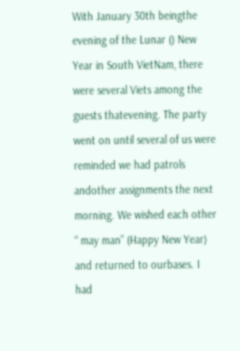With January 30th beingthe evening of the Lunar () New Year in South VietNam, there were several Viets among the guests thatevening. The party went on until several of us were reminded we had patrols andother assignments the next morning. We wished each other “ may man” (Happy New Year) and returned to ourbases. I had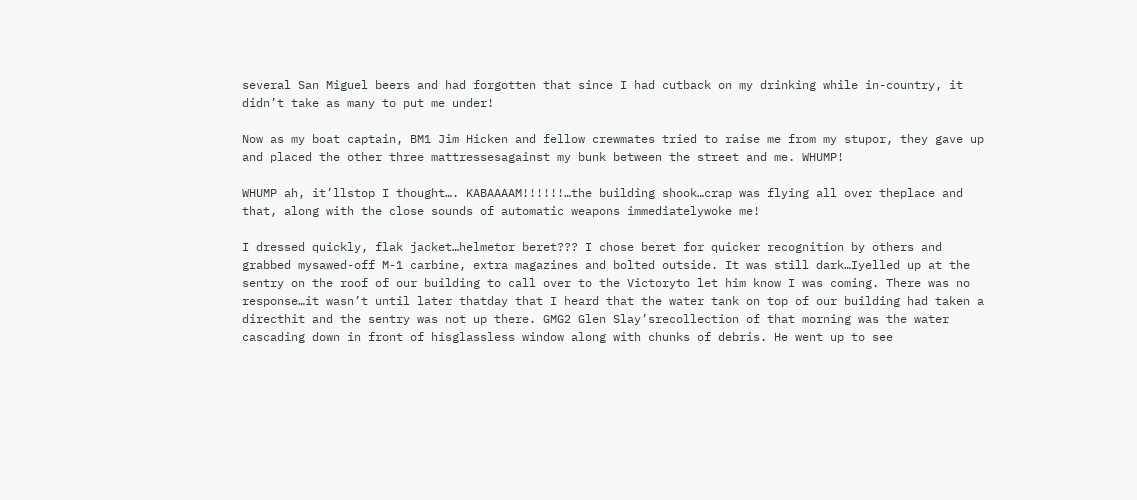several San Miguel beers and had forgotten that since I had cutback on my drinking while in-country, it didn’t take as many to put me under!

Now as my boat captain, BM1 Jim Hicken and fellow crewmates tried to raise me from my stupor, they gave up and placed the other three mattressesagainst my bunk between the street and me. WHUMP!

WHUMP ah, it’llstop I thought…. KABAAAAM!!!!!!…the building shook…crap was flying all over theplace and that, along with the close sounds of automatic weapons immediatelywoke me!

I dressed quickly, flak jacket…helmetor beret??? I chose beret for quicker recognition by others and grabbed mysawed-off M-1 carbine, extra magazines and bolted outside. It was still dark…Iyelled up at the sentry on the roof of our building to call over to the Victoryto let him know I was coming. There was no response…it wasn’t until later thatday that I heard that the water tank on top of our building had taken a directhit and the sentry was not up there. GMG2 Glen Slay’srecollection of that morning was the water cascading down in front of hisglassless window along with chunks of debris. He went up to see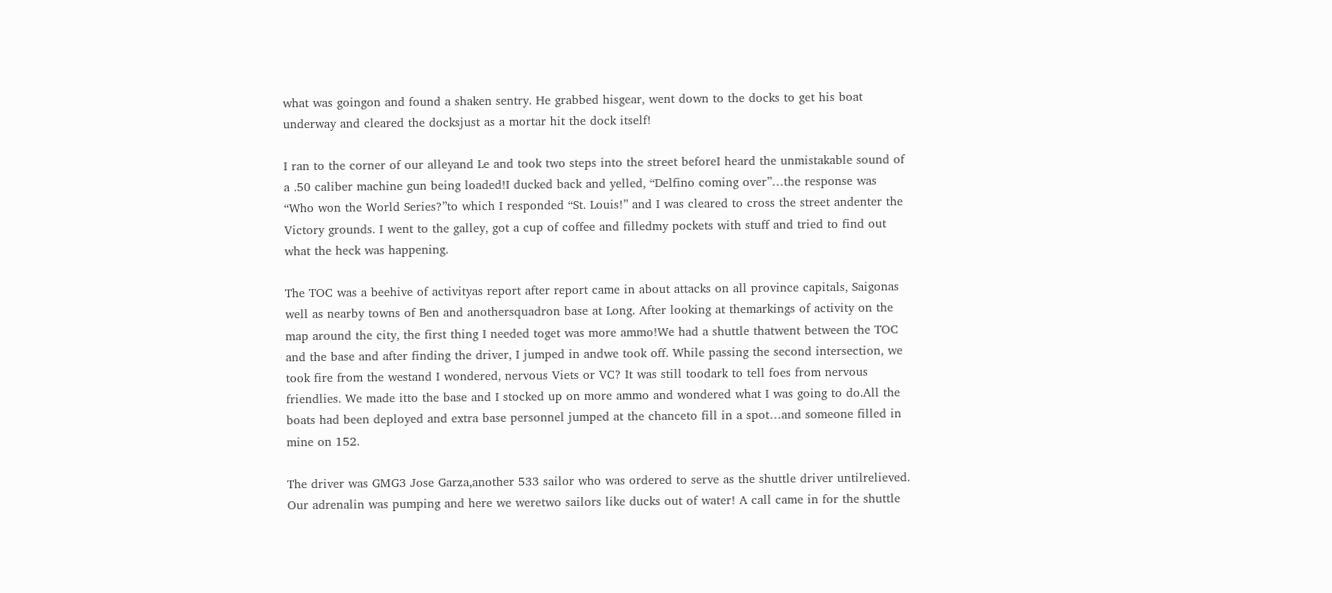what was goingon and found a shaken sentry. He grabbed hisgear, went down to the docks to get his boat underway and cleared the docksjust as a mortar hit the dock itself!

I ran to the corner of our alleyand Le and took two steps into the street beforeI heard the unmistakable sound of a .50 caliber machine gun being loaded!I ducked back and yelled, “Delfino coming over”…the response was “Who won the World Series?”to which I responded “St. Louis!” and I was cleared to cross the street andenter the Victory grounds. I went to the galley, got a cup of coffee and filledmy pockets with stuff and tried to find out what the heck was happening.

The TOC was a beehive of activityas report after report came in about attacks on all province capitals, Saigonas well as nearby towns of Ben and anothersquadron base at Long. After looking at themarkings of activity on the map around the city, the first thing I needed toget was more ammo!We had a shuttle thatwent between the TOC and the base and after finding the driver, I jumped in andwe took off. While passing the second intersection, we took fire from the westand I wondered, nervous Viets or VC? It was still toodark to tell foes from nervous friendlies. We made itto the base and I stocked up on more ammo and wondered what I was going to do.All the boats had been deployed and extra base personnel jumped at the chanceto fill in a spot…and someone filled in mine on 152.

The driver was GMG3 Jose Garza,another 533 sailor who was ordered to serve as the shuttle driver untilrelieved. Our adrenalin was pumping and here we weretwo sailors like ducks out of water! A call came in for the shuttle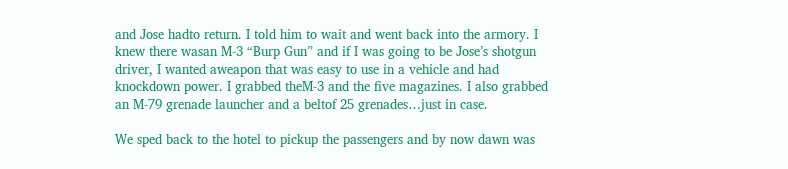and Jose hadto return. I told him to wait and went back into the armory. I knew there wasan M-3 “Burp Gun” and if I was going to be Jose’s shotgun driver, I wanted aweapon that was easy to use in a vehicle and had knockdown power. I grabbed theM-3 and the five magazines. I also grabbed an M-79 grenade launcher and a beltof 25 grenades…just in case.

We sped back to the hotel to pickup the passengers and by now dawn was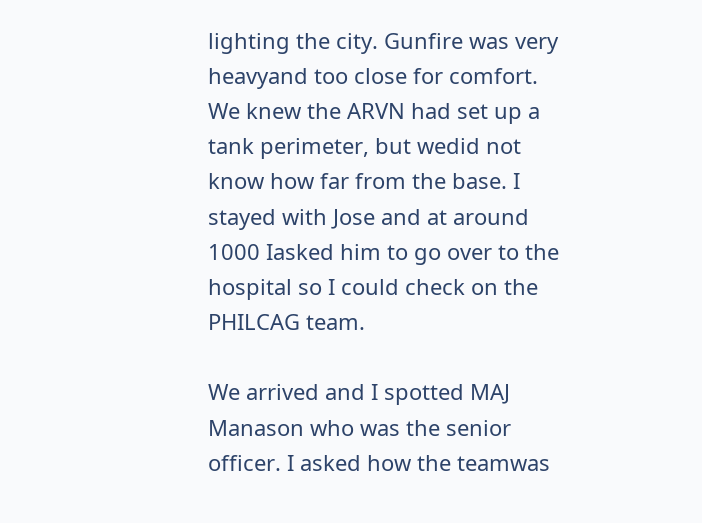lighting the city. Gunfire was very heavyand too close for comfort. We knew the ARVN had set up a tank perimeter, but wedid not know how far from the base. I stayed with Jose and at around 1000 Iasked him to go over to the hospital so I could check on the PHILCAG team.

We arrived and I spotted MAJ Manason who was the senior officer. I asked how the teamwas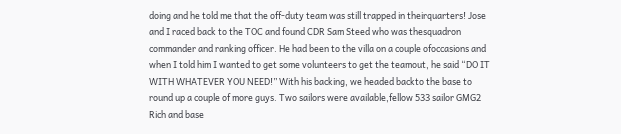doing and he told me that the off-duty team was still trapped in theirquarters! Jose and I raced back to the TOC and found CDR Sam Steed who was thesquadron commander and ranking officer. He had been to the villa on a couple ofoccasions and when I told him I wanted to get some volunteers to get the teamout, he said “DO IT WITH WHATEVER YOU NEED!” With his backing, we headed backto the base to round up a couple of more guys. Two sailors were available,fellow 533 sailor GMG2 Rich and base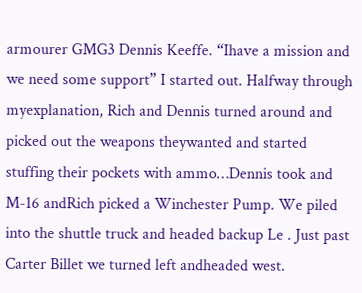armourer GMG3 Dennis Keeffe. “Ihave a mission and we need some support” I started out. Halfway through myexplanation, Rich and Dennis turned around and picked out the weapons theywanted and started stuffing their pockets with ammo…Dennis took and M-16 andRich picked a Winchester Pump. We piled into the shuttle truck and headed backup Le . Just past Carter Billet we turned left andheaded west.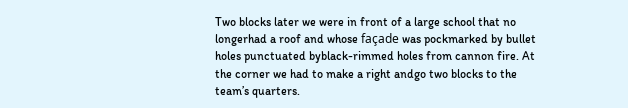Two blocks later we were in front of a large school that no longerhad a roof and whose façade was pockmarked by bullet holes punctuated byblack-rimmed holes from cannon fire. At the corner we had to make a right andgo two blocks to the team’s quarters.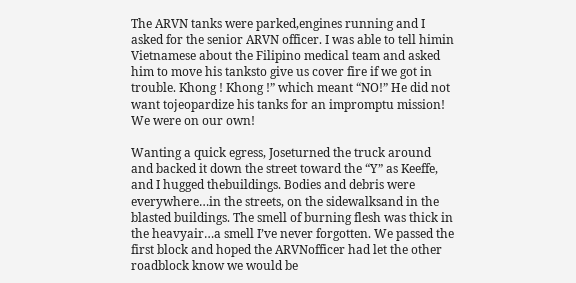The ARVN tanks were parked,engines running and I asked for the senior ARVN officer. I was able to tell himin Vietnamese about the Filipino medical team and asked him to move his tanksto give us cover fire if we got in trouble. Khong ! Khong !” which meant “NO!” He did not want tojeopardize his tanks for an impromptu mission! We were on our own!

Wanting a quick egress, Joseturned the truck around and backed it down the street toward the “Y” as Keeffe, and I hugged thebuildings. Bodies and debris were everywhere…in the streets, on the sidewalksand in the blasted buildings. The smell of burning flesh was thick in the heavyair…a smell I’ve never forgotten. We passed the first block and hoped the ARVNofficer had let the other roadblock know we would be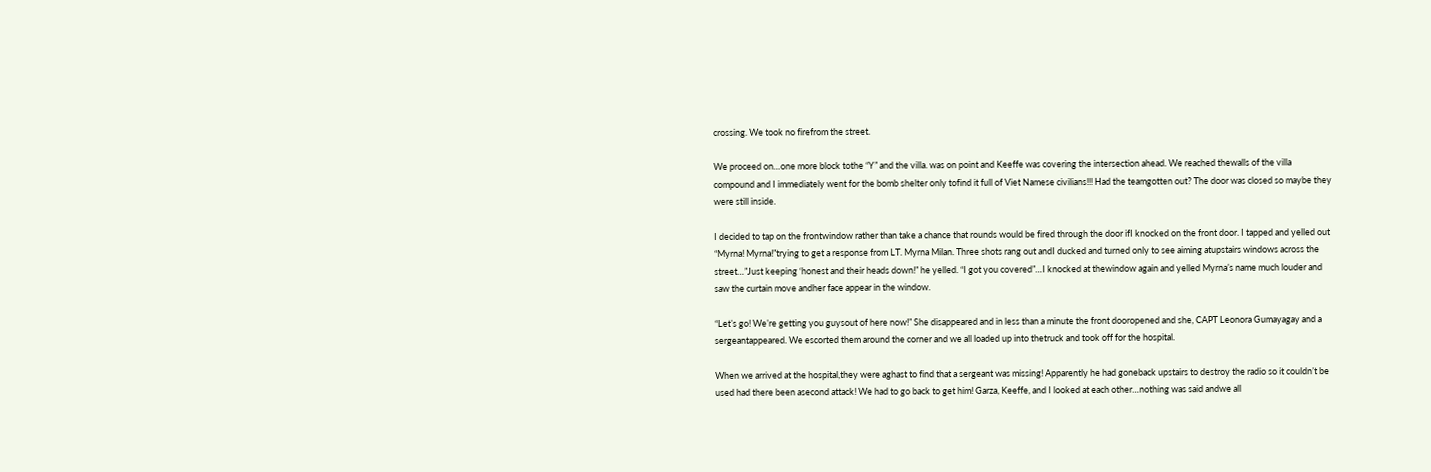crossing. We took no firefrom the street.

We proceed on…one more block tothe “Y” and the villa. was on point and Keeffe was covering the intersection ahead. We reached thewalls of the villa compound and I immediately went for the bomb shelter only tofind it full of Viet Namese civilians!!! Had the teamgotten out? The door was closed so maybe they were still inside.

I decided to tap on the frontwindow rather than take a chance that rounds would be fired through the door ifI knocked on the front door. I tapped and yelled out “Myrna! Myrna!”trying to get a response from LT. Myrna Milan. Three shots rang out andI ducked and turned only to see aiming atupstairs windows across the street…”Just keeping ‘honest and their heads down!” he yelled. “I got you covered”…I knocked at thewindow again and yelled Myrna’s name much louder and saw the curtain move andher face appear in the window.

“Let’s go! We’re getting you guysout of here now!” She disappeared and in less than a minute the front dooropened and she, CAPT Leonora Gumayagay and a sergeantappeared. We escorted them around the corner and we all loaded up into thetruck and took off for the hospital.

When we arrived at the hospital,they were aghast to find that a sergeant was missing! Apparently he had goneback upstairs to destroy the radio so it couldn’t be used had there been asecond attack! We had to go back to get him! Garza, Keeffe, and I looked at each other…nothing was said andwe all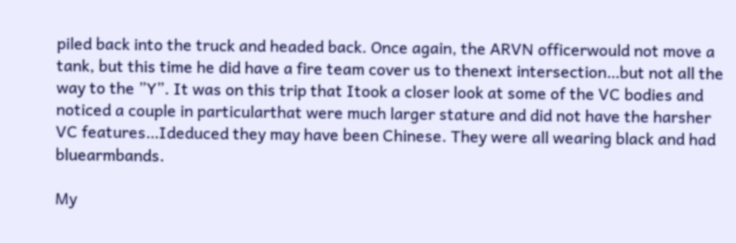piled back into the truck and headed back. Once again, the ARVN officerwould not move a tank, but this time he did have a fire team cover us to thenext intersection…but not all the way to the ”Y”. It was on this trip that Itook a closer look at some of the VC bodies and noticed a couple in particularthat were much larger stature and did not have the harsher VC features…Ideduced they may have been Chinese. They were all wearing black and had bluearmbands.

My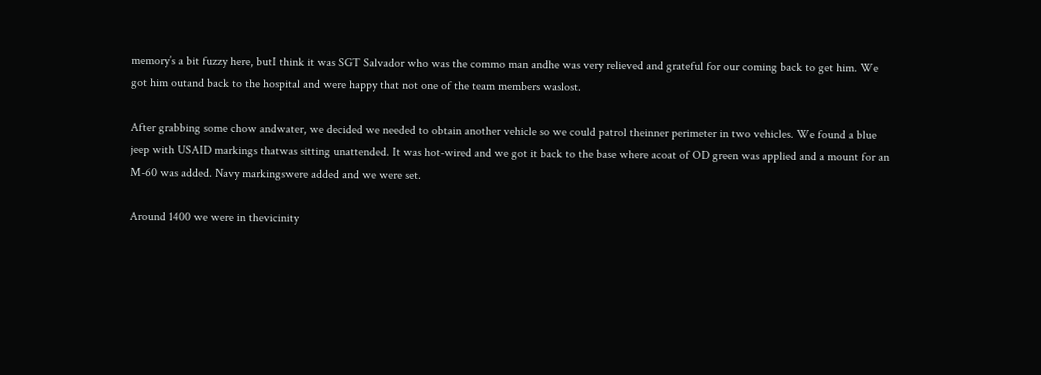memory’s a bit fuzzy here, butI think it was SGT Salvador who was the commo man andhe was very relieved and grateful for our coming back to get him. We got him outand back to the hospital and were happy that not one of the team members waslost.

After grabbing some chow andwater, we decided we needed to obtain another vehicle so we could patrol theinner perimeter in two vehicles. We found a blue jeep with USAID markings thatwas sitting unattended. It was hot-wired and we got it back to the base where acoat of OD green was applied and a mount for an M-60 was added. Navy markingswere added and we were set.

Around 1400 we were in thevicinity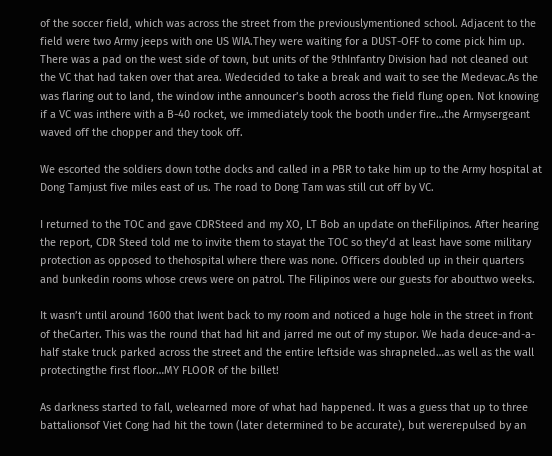of the soccer field, which was across the street from the previouslymentioned school. Adjacent to the field were two Army jeeps with one US WIA.They were waiting for a DUST-OFF to come pick him up. There was a pad on the west side of town, but units of the 9thInfantry Division had not cleaned out the VC that had taken over that area. Wedecided to take a break and wait to see the Medevac.As the was flaring out to land, the window inthe announcer’s booth across the field flung open. Not knowing if a VC was inthere with a B-40 rocket, we immediately took the booth under fire…the Armysergeant waved off the chopper and they took off.

We escorted the soldiers down tothe docks and called in a PBR to take him up to the Army hospital at Dong Tamjust five miles east of us. The road to Dong Tam was still cut off by VC.

I returned to the TOC and gave CDRSteed and my XO, LT Bob an update on theFilipinos. After hearing the report, CDR Steed told me to invite them to stayat the TOC so they’d at least have some military protection as opposed to thehospital where there was none. Officers doubled up in their quarters and bunkedin rooms whose crews were on patrol. The Filipinos were our guests for abouttwo weeks.

It wasn’t until around 1600 that Iwent back to my room and noticed a huge hole in the street in front of theCarter. This was the round that had hit and jarred me out of my stupor. We hada deuce-and-a-half stake truck parked across the street and the entire leftside was shrapneled…as well as the wall protectingthe first floor…MY FLOOR of the billet!

As darkness started to fall, welearned more of what had happened. It was a guess that up to three battalionsof Viet Cong had hit the town (later determined to be accurate), but wererepulsed by an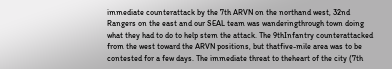immediate counterattack by the 7th ARVN on the northand west, 32nd Rangers on the east and our SEAL team was wanderingthrough town doing what they had to do to help stem the attack. The 9thInfantry counterattacked from the west toward the ARVN positions, but thatfive-mile area was to be contested for a few days. The immediate threat to theheart of the city (7th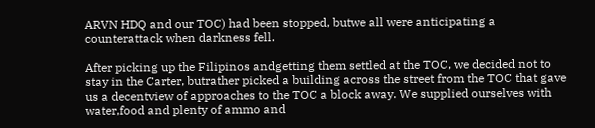ARVN HDQ and our TOC) had been stopped, butwe all were anticipating a counterattack when darkness fell.

After picking up the Filipinos andgetting them settled at the TOC, we decided not to stay in the Carter, butrather picked a building across the street from the TOC that gave us a decentview of approaches to the TOC a block away. We supplied ourselves with water,food and plenty of ammo and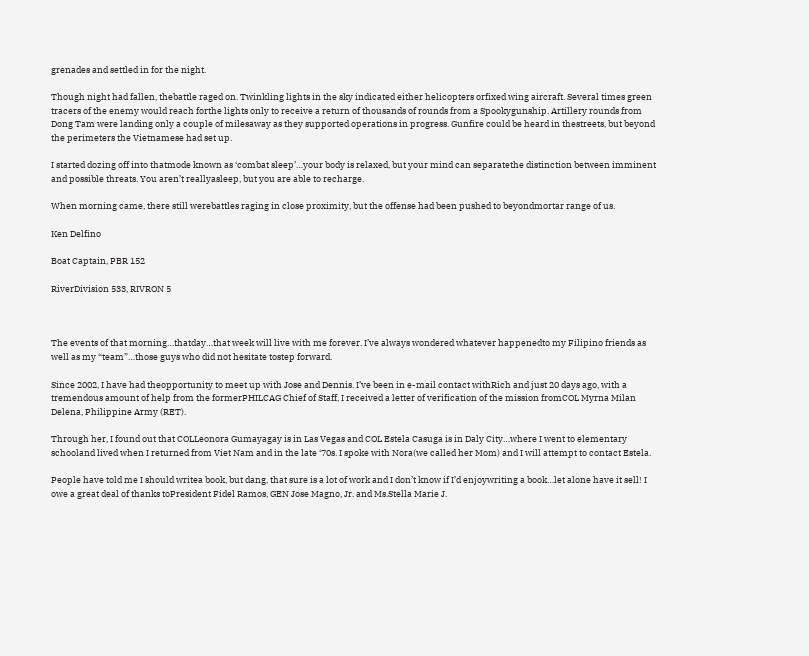grenades and settled in for the night.

Though night had fallen, thebattle raged on. Twinkling lights in the sky indicated either helicopters orfixed wing aircraft. Several times green tracers of the enemy would reach forthe lights only to receive a return of thousands of rounds from a Spookygunship. Artillery rounds from Dong Tam were landing only a couple of milesaway as they supported operations in progress. Gunfire could be heard in thestreets, but beyond the perimeters the Vietnamese had set up.

I started dozing off into thatmode known as ‘combat sleep’…your body is relaxed, but your mind can separatethe distinction between imminent and possible threats. You aren’t reallyasleep, but you are able to recharge.

When morning came, there still werebattles raging in close proximity, but the offense had been pushed to beyondmortar range of us.

Ken Delfino

Boat Captain, PBR 152

RiverDivision 533, RIVRON 5



The events of that morning…thatday…that week will live with me forever. I’ve always wondered whatever happenedto my Filipino friends as well as my “team”…those guys who did not hesitate tostep forward.

Since 2002, I have had theopportunity to meet up with Jose and Dennis. I’ve been in e-mail contact withRich and just 20 days ago, with a tremendous amount of help from the formerPHILCAG Chief of Staff, I received a letter of verification of the mission fromCOL Myrna Milan Delena, Philippine Army (RET).

Through her, I found out that COLLeonora Gumayagay is in Las Vegas and COL Estela Casuga is in Daly City…where I went to elementary schooland lived when I returned from Viet Nam and in the late ‘70s. I spoke with Nora(we called her Mom) and I will attempt to contact Estela.

People have told me I should writea book, but dang, that sure is a lot of work and I don’t know if I’d enjoywriting a book…let alone have it sell! I owe a great deal of thanks toPresident Fidel Ramos, GEN Jose Magno, Jr. and Ms.Stella Marie J.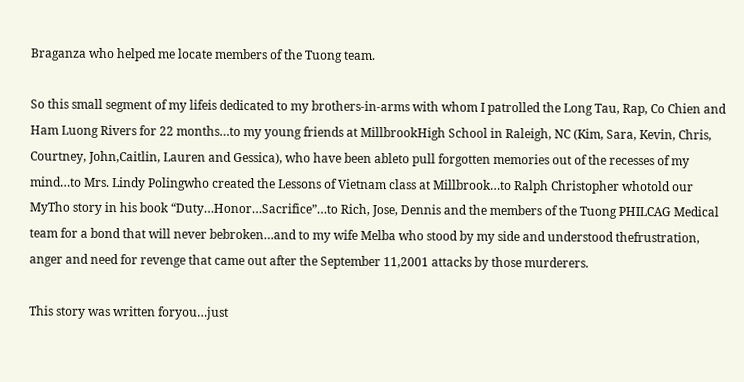Braganza who helped me locate members of the Tuong team.

So this small segment of my lifeis dedicated to my brothers-in-arms with whom I patrolled the Long Tau, Rap, Co Chien and Ham Luong Rivers for 22 months…to my young friends at MillbrookHigh School in Raleigh, NC (Kim, Sara, Kevin, Chris, Courtney, John,Caitlin, Lauren and Gessica), who have been ableto pull forgotten memories out of the recesses of my mind…to Mrs. Lindy Polingwho created the Lessons of Vietnam class at Millbrook…to Ralph Christopher whotold our MyTho story in his book “Duty…Honor…Sacrifice”…to Rich, Jose, Dennis and the members of the Tuong PHILCAG Medical team for a bond that will never bebroken…and to my wife Melba who stood by my side and understood thefrustration, anger and need for revenge that came out after the September 11,2001 attacks by those murderers.

This story was written foryou…just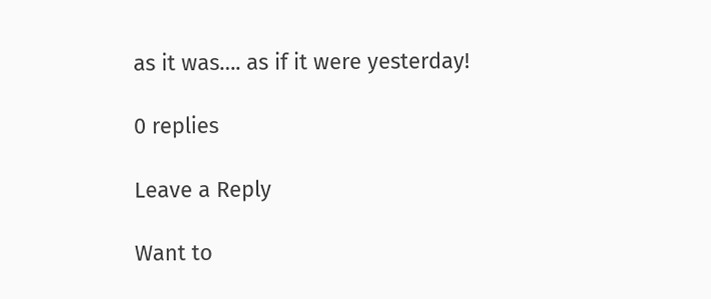as it was…. as if it were yesterday!

0 replies

Leave a Reply

Want to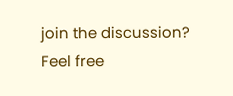join the discussion?
Feel free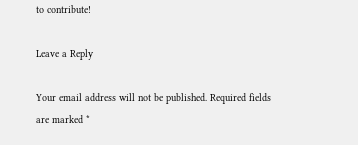to contribute!

Leave a Reply

Your email address will not be published. Required fields are marked *